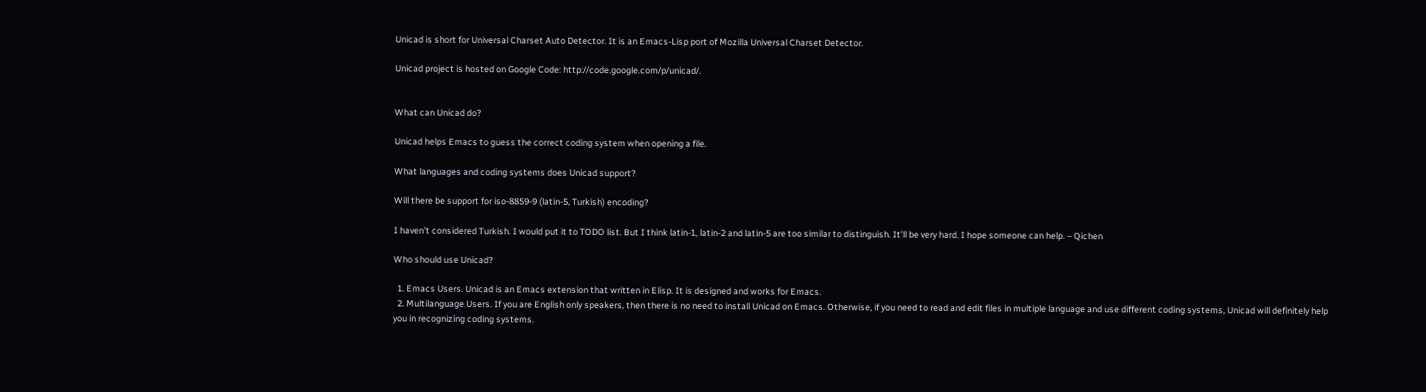Unicad is short for Universal Charset Auto Detector. It is an Emacs-Lisp port of Mozilla Universal Charset Detector.

Unicad project is hosted on Google Code: http://code.google.com/p/unicad/.


What can Unicad do?

Unicad helps Emacs to guess the correct coding system when opening a file.

What languages and coding systems does Unicad support?

Will there be support for iso-8859-9 (latin-5, Turkish) encoding?

I haven’t considered Turkish. I would put it to TODO list. But I think latin-1, latin-2 and latin-5 are too similar to distinguish. It’ll be very hard. I hope someone can help. – Qichen

Who should use Unicad?

  1. Emacs Users. Unicad is an Emacs extension that written in Elisp. It is designed and works for Emacs.
  2. Multilanguage Users. If you are English only speakers, then there is no need to install Unicad on Emacs. Otherwise, if you need to read and edit files in multiple language and use different coding systems, Unicad will definitely help you in recognizing coding systems.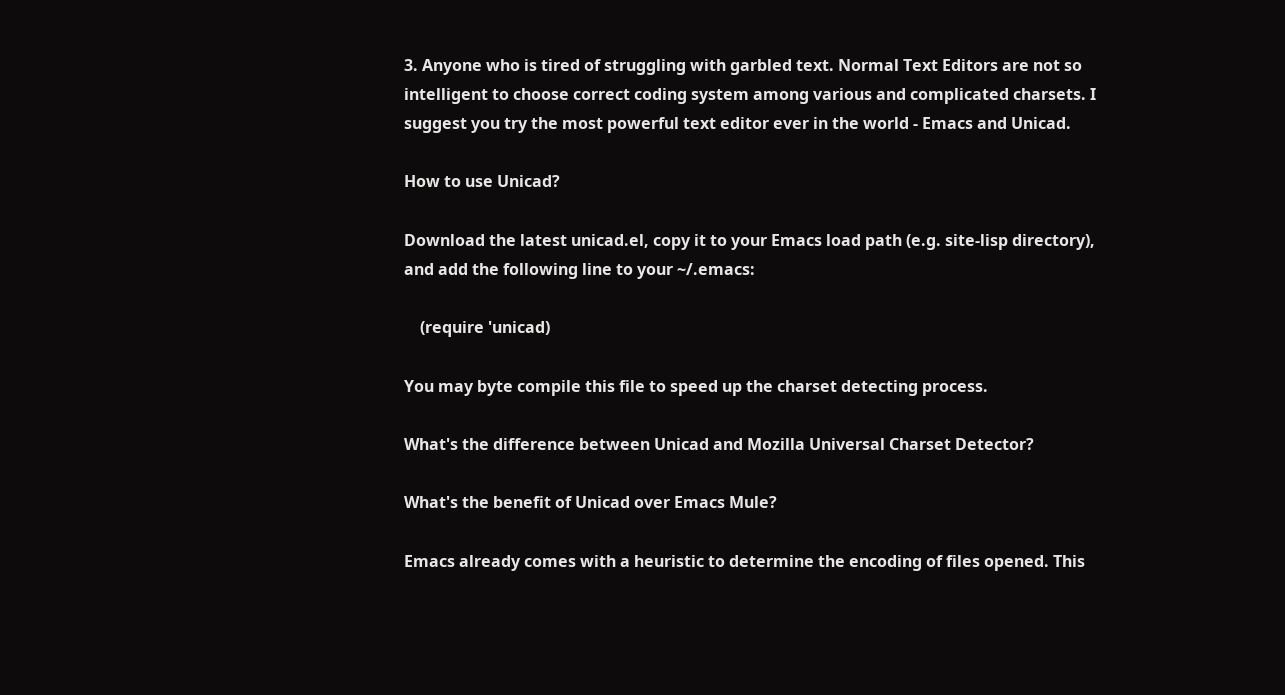3. Anyone who is tired of struggling with garbled text. Normal Text Editors are not so intelligent to choose correct coding system among various and complicated charsets. I suggest you try the most powerful text editor ever in the world - Emacs and Unicad.

How to use Unicad?

Download the latest unicad.el, copy it to your Emacs load path (e.g. site-lisp directory), and add the following line to your ~/.emacs:

    (require 'unicad)

You may byte compile this file to speed up the charset detecting process.

What's the difference between Unicad and Mozilla Universal Charset Detector?

What's the benefit of Unicad over Emacs Mule?

Emacs already comes with a heuristic to determine the encoding of files opened. This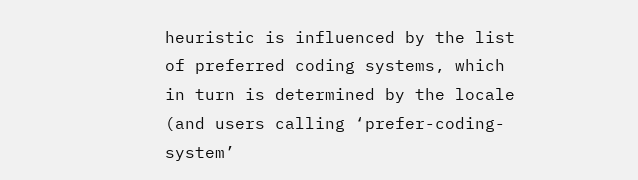heuristic is influenced by the list of preferred coding systems, which in turn is determined by the locale (and users calling ‘prefer-coding-system’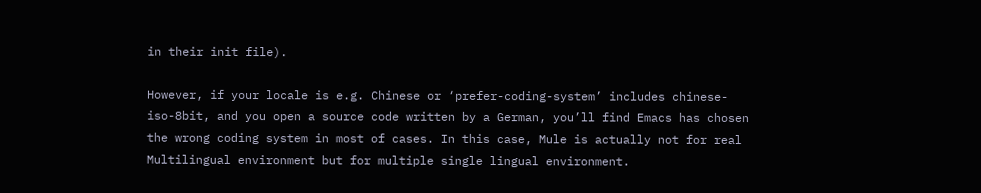in their init file).

However, if your locale is e.g. Chinese or ‘prefer-coding-system’ includes chinese-iso-8bit, and you open a source code written by a German, you’ll find Emacs has chosen the wrong coding system in most of cases. In this case, Mule is actually not for real Multilingual environment but for multiple single lingual environment.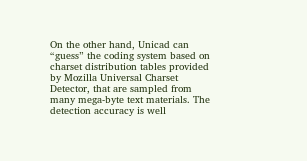On the other hand, Unicad can “guess” the coding system based on charset distribution tables provided by Mozilla Universal Charset Detector, that are sampled from many mega-byte text materials. The detection accuracy is well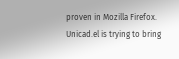proven in Mozilla Firefox. Unicad.el is trying to bring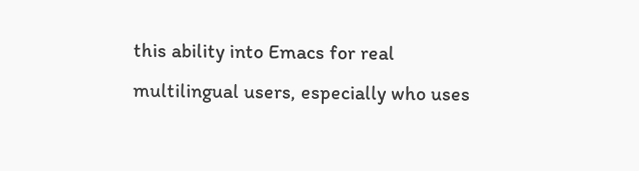this ability into Emacs for real multilingual users, especially who uses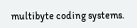multibyte coding systems.